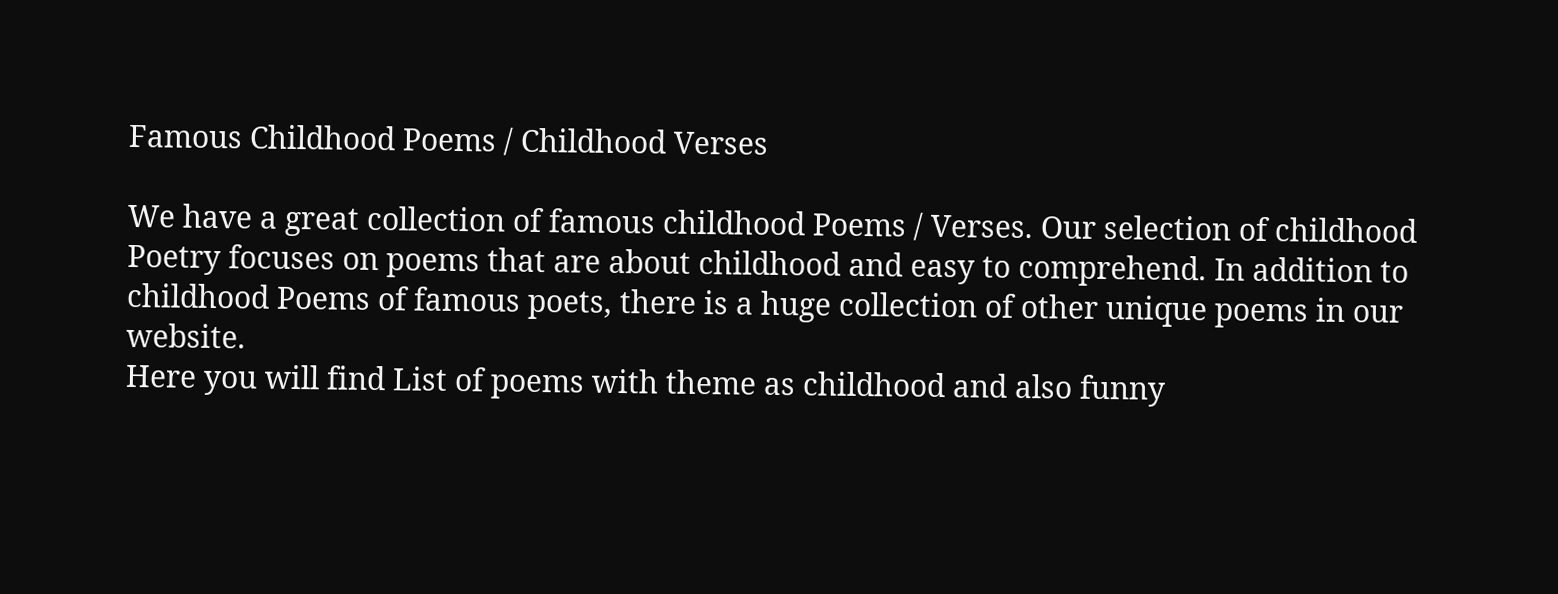Famous Childhood Poems / Childhood Verses

We have a great collection of famous childhood Poems / Verses. Our selection of childhood Poetry focuses on poems that are about childhood and easy to comprehend. In addition to childhood Poems of famous poets, there is a huge collection of other unique poems in our website.
Here you will find List of poems with theme as childhood and also funny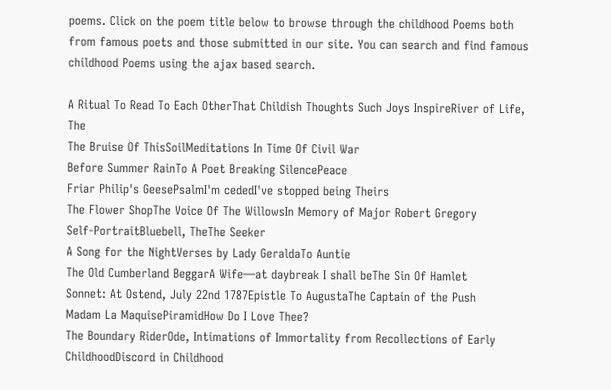poems. Click on the poem title below to browse through the childhood Poems both from famous poets and those submitted in our site. You can search and find famous childhood Poems using the ajax based search.

A Ritual To Read To Each OtherThat Childish Thoughts Such Joys InspireRiver of Life, The
The Bruise Of ThisSoilMeditations In Time Of Civil War
Before Summer RainTo A Poet Breaking SilencePeace
Friar Philip's GeesePsalmI'm cededI've stopped being Theirs
The Flower ShopThe Voice Of The WillowsIn Memory of Major Robert Gregory
Self-PortraitBluebell, TheThe Seeker
A Song for the NightVerses by Lady GeraldaTo Auntie
The Old Cumberland BeggarA Wife—at daybreak I shall beThe Sin Of Hamlet
Sonnet: At Ostend, July 22nd 1787Epistle To AugustaThe Captain of the Push
Madam La MaquisePiramidHow Do I Love Thee?
The Boundary RiderOde, Intimations of Immortality from Recollections of Early ChildhoodDiscord in Childhood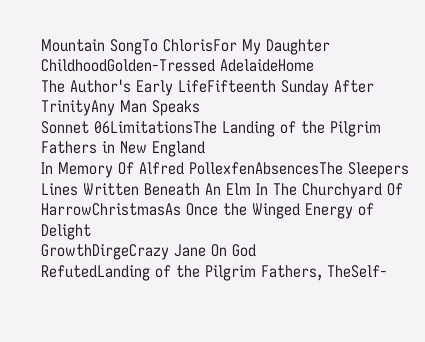Mountain SongTo ChlorisFor My Daughter
ChildhoodGolden-Tressed AdelaideHome
The Author's Early LifeFifteenth Sunday After TrinityAny Man Speaks
Sonnet 06LimitationsThe Landing of the Pilgrim Fathers in New England
In Memory Of Alfred PollexfenAbsencesThe Sleepers
Lines Written Beneath An Elm In The Churchyard Of HarrowChristmasAs Once the Winged Energy of Delight
GrowthDirgeCrazy Jane On God
RefutedLanding of the Pilgrim Fathers, TheSelf-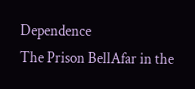Dependence
The Prison BellAfar in the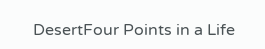DesertFour Points in a Life